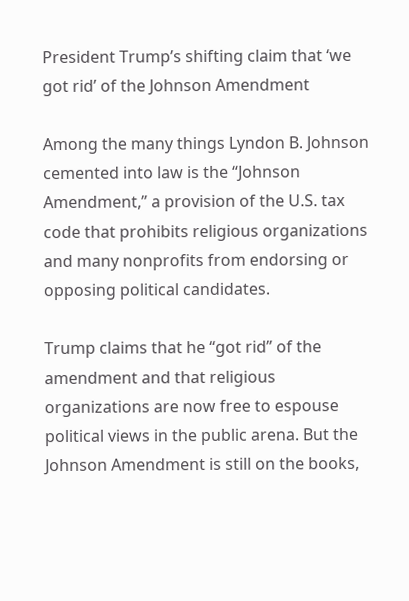President Trump’s shifting claim that ‘we got rid’ of the Johnson Amendment

Among the many things Lyndon B. Johnson cemented into law is the “Johnson Amendment,” a provision of the U.S. tax code that prohibits religious organizations and many nonprofits from endorsing or opposing political candidates.

Trump claims that he “got rid” of the amendment and that religious organizations are now free to espouse political views in the public arena. But the Johnson Amendment is still on the books,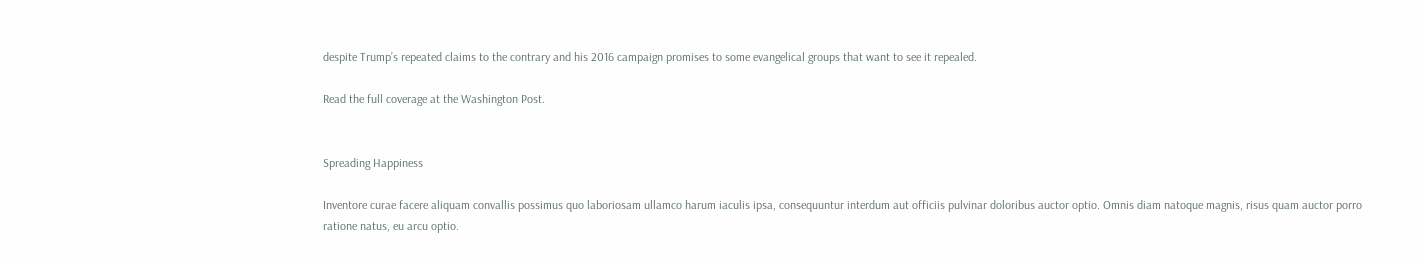despite Trump’s repeated claims to the contrary and his 2016 campaign promises to some evangelical groups that want to see it repealed.

Read the full coverage at the Washington Post.


Spreading Happiness

Inventore curae facere aliquam convallis possimus quo laboriosam ullamco harum iaculis ipsa, consequuntur interdum aut officiis pulvinar doloribus auctor optio. Omnis diam natoque magnis, risus quam auctor porro ratione natus, eu arcu optio.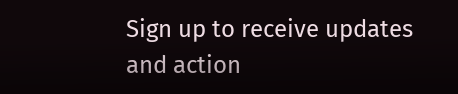Sign up to receive updates and action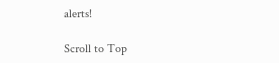alerts!

Scroll to Top